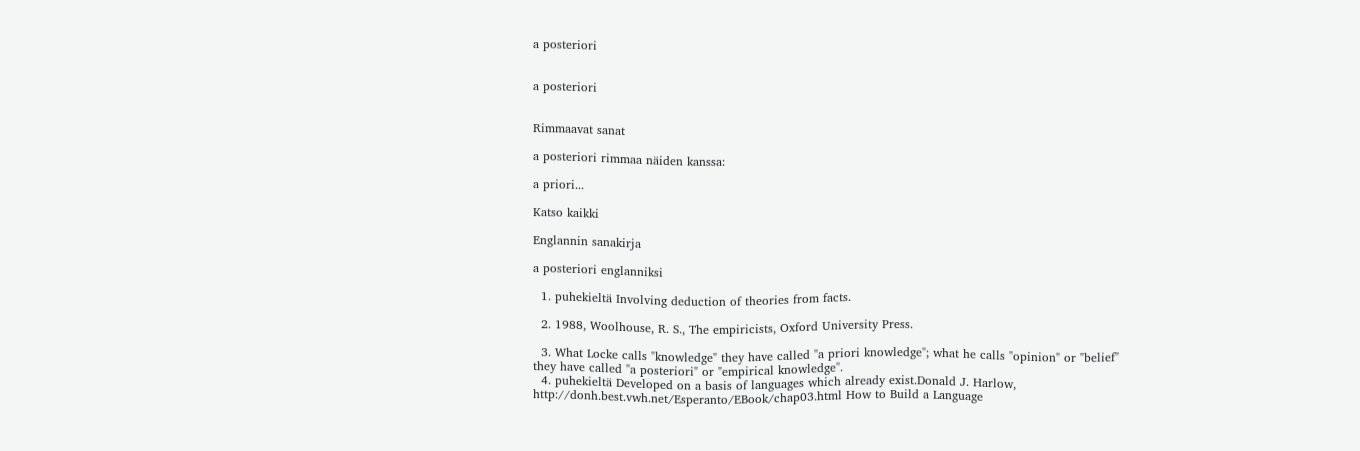a posteriori


a posteriori


Rimmaavat sanat

a posteriori rimmaa näiden kanssa:

a priori...

Katso kaikki

Englannin sanakirja

a posteriori englanniksi

  1. puhekieltä Involving deduction of theories from facts.

  2. 1988, Woolhouse, R. S., The empiricists, Oxford University Press.

  3. What Locke calls "knowledge" they have called "a priori knowledge"; what he calls "opinion" or "belief" they have called "a posteriori" or "empirical knowledge".
  4. puhekieltä Developed on a basis of languages which already exist.Donald J. Harlow, http://donh.best.vwh.net/Esperanto/EBook/chap03.html How to Build a Language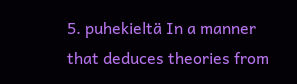5. puhekieltä In a manner that deduces theories from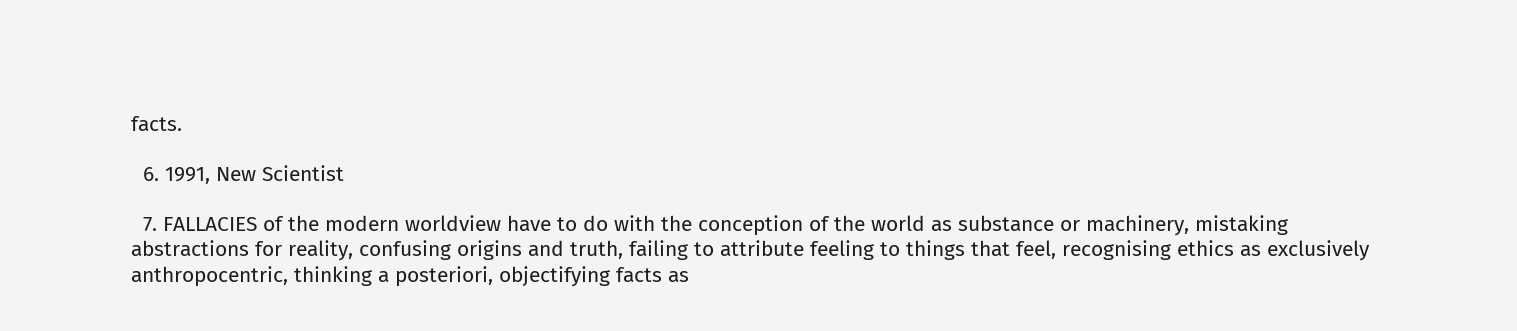facts.

  6. 1991, New Scientist

  7. FALLACIES of the modern worldview have to do with the conception of the world as substance or machinery, mistaking abstractions for reality, confusing origins and truth, failing to attribute feeling to things that feel, recognising ethics as exclusively anthropocentric, thinking a posteriori, objectifying facts as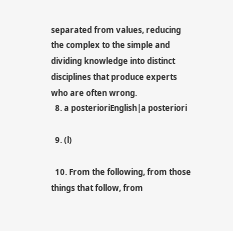separated from values, reducing the complex to the simple and dividing knowledge into distinct disciplines that produce experts who are often wrong.
  8. a posterioriEnglish|a posteriori

  9. (l)

  10. From the following, from those things that follow, from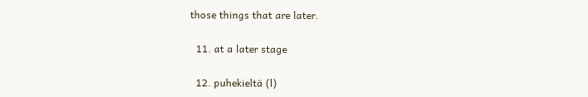those things that are later.

  11. at a later stage

  12. puhekieltä (l)